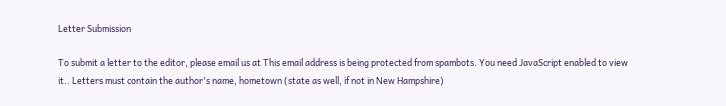Letter Submission

To submit a letter to the editor, please email us at This email address is being protected from spambots. You need JavaScript enabled to view it.. Letters must contain the author's name, hometown (state as well, if not in New Hampshire)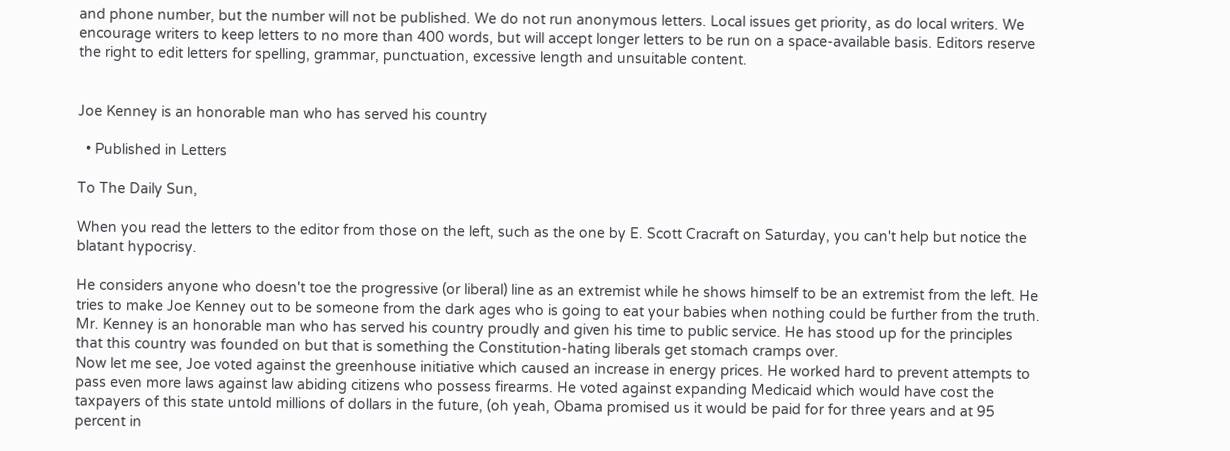and phone number, but the number will not be published. We do not run anonymous letters. Local issues get priority, as do local writers. We encourage writers to keep letters to no more than 400 words, but will accept longer letters to be run on a space-available basis. Editors reserve the right to edit letters for spelling, grammar, punctuation, excessive length and unsuitable content.


Joe Kenney is an honorable man who has served his country

  • Published in Letters

To The Daily Sun,

When you read the letters to the editor from those on the left, such as the one by E. Scott Cracraft on Saturday, you can't help but notice the blatant hypocrisy.

He considers anyone who doesn't toe the progressive (or liberal) line as an extremist while he shows himself to be an extremist from the left. He tries to make Joe Kenney out to be someone from the dark ages who is going to eat your babies when nothing could be further from the truth. Mr. Kenney is an honorable man who has served his country proudly and given his time to public service. He has stood up for the principles that this country was founded on but that is something the Constitution-hating liberals get stomach cramps over.
Now let me see, Joe voted against the greenhouse initiative which caused an increase in energy prices. He worked hard to prevent attempts to pass even more laws against law abiding citizens who possess firearms. He voted against expanding Medicaid which would have cost the taxpayers of this state untold millions of dollars in the future, (oh yeah, Obama promised us it would be paid for for three years and at 95 percent in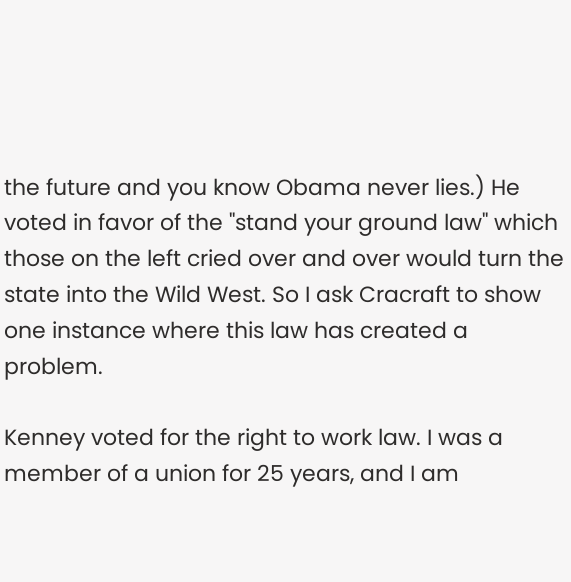the future and you know Obama never lies.) He voted in favor of the "stand your ground law" which those on the left cried over and over would turn the state into the Wild West. So I ask Cracraft to show one instance where this law has created a problem.

Kenney voted for the right to work law. I was a member of a union for 25 years, and I am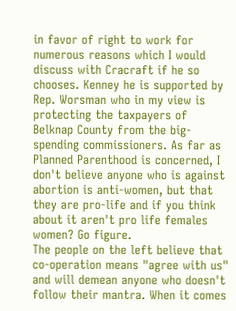in favor of right to work for numerous reasons which I would discuss with Cracraft if he so chooses. Kenney he is supported by Rep. Worsman who in my view is protecting the taxpayers of Belknap County from the big-spending commissioners. As far as Planned Parenthood is concerned, I don't believe anyone who is against abortion is anti-women, but that they are pro-life and if you think about it aren't pro life females women? Go figure.
The people on the left believe that co-operation means "agree with us" and will demean anyone who doesn't follow their mantra. When it comes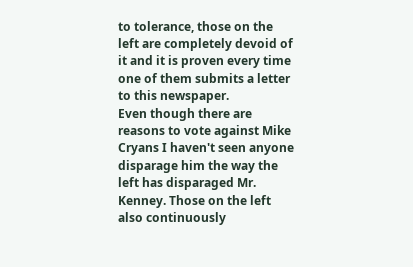to tolerance, those on the left are completely devoid of it and it is proven every time one of them submits a letter to this newspaper.
Even though there are reasons to vote against Mike Cryans I haven't seen anyone disparage him the way the left has disparaged Mr. Kenney. Those on the left also continuously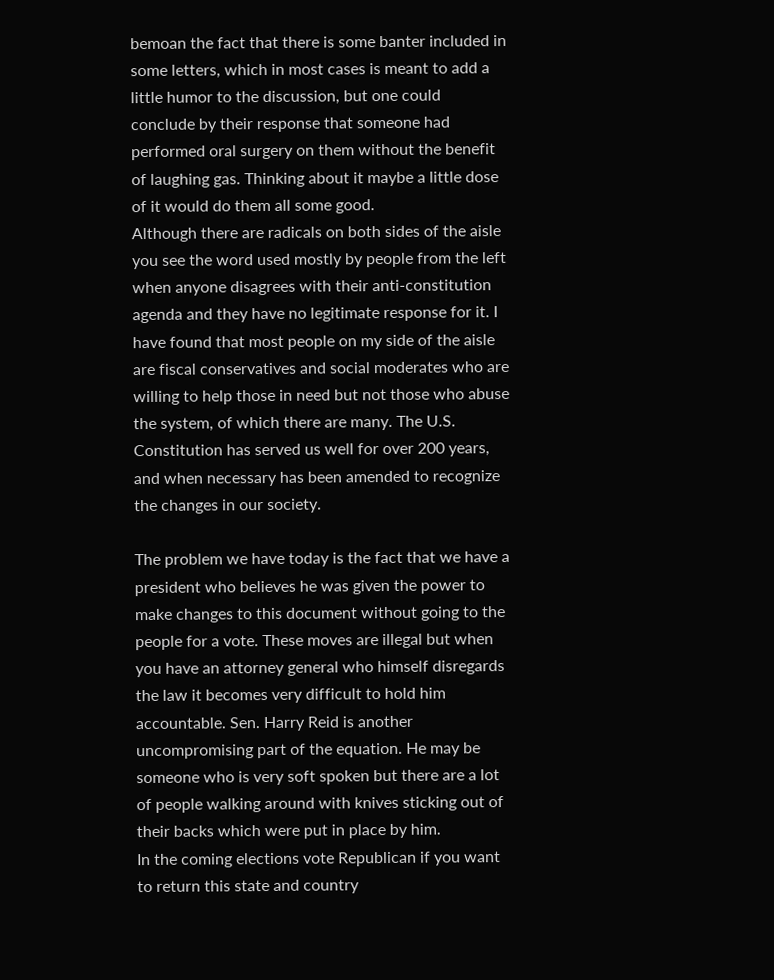bemoan the fact that there is some banter included in some letters, which in most cases is meant to add a little humor to the discussion, but one could conclude by their response that someone had performed oral surgery on them without the benefit of laughing gas. Thinking about it maybe a little dose of it would do them all some good.
Although there are radicals on both sides of the aisle you see the word used mostly by people from the left when anyone disagrees with their anti-constitution agenda and they have no legitimate response for it. I have found that most people on my side of the aisle are fiscal conservatives and social moderates who are willing to help those in need but not those who abuse the system, of which there are many. The U.S. Constitution has served us well for over 200 years, and when necessary has been amended to recognize the changes in our society.

The problem we have today is the fact that we have a president who believes he was given the power to make changes to this document without going to the people for a vote. These moves are illegal but when you have an attorney general who himself disregards the law it becomes very difficult to hold him accountable. Sen. Harry Reid is another uncompromising part of the equation. He may be someone who is very soft spoken but there are a lot of people walking around with knives sticking out of their backs which were put in place by him.
In the coming elections vote Republican if you want to return this state and country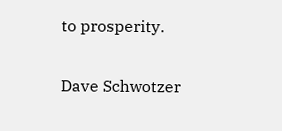to prosperity.

Dave Schwotzer